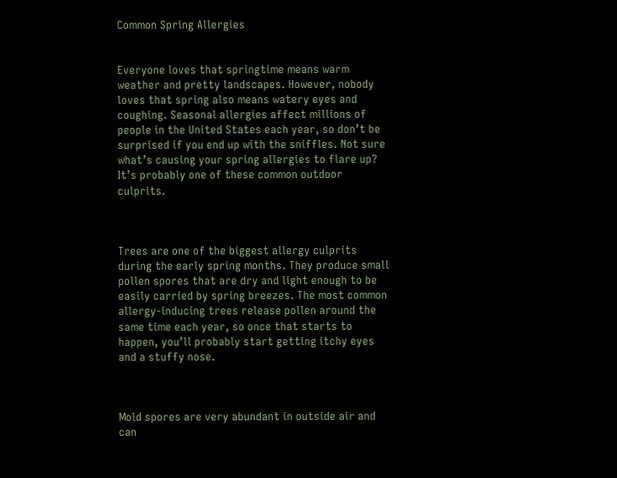Common Spring Allergies


Everyone loves that springtime means warm weather and pretty landscapes. However, nobody loves that spring also means watery eyes and coughing. Seasonal allergies affect millions of people in the United States each year, so don’t be surprised if you end up with the sniffles. Not sure what’s causing your spring allergies to flare up? It’s probably one of these common outdoor culprits.



Trees are one of the biggest allergy culprits during the early spring months. They produce small pollen spores that are dry and light enough to be easily carried by spring breezes. The most common allergy-inducing trees release pollen around the same time each year, so once that starts to happen, you’ll probably start getting itchy eyes and a stuffy nose.



Mold spores are very abundant in outside air and can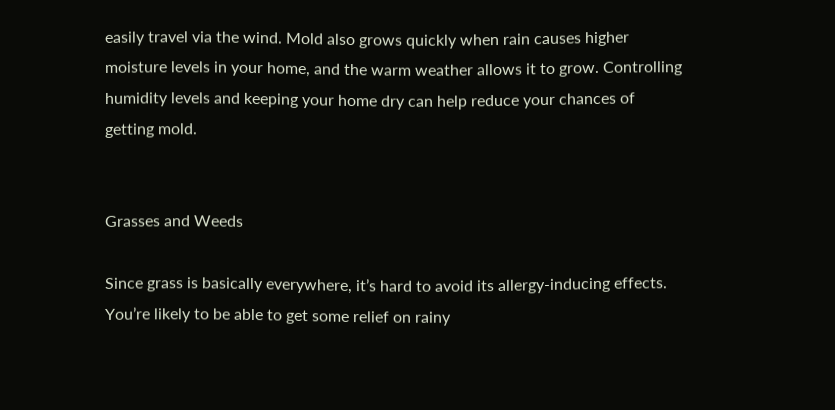easily travel via the wind. Mold also grows quickly when rain causes higher moisture levels in your home, and the warm weather allows it to grow. Controlling humidity levels and keeping your home dry can help reduce your chances of getting mold.


Grasses and Weeds

Since grass is basically everywhere, it’s hard to avoid its allergy-inducing effects. You’re likely to be able to get some relief on rainy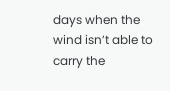days when the wind isn’t able to carry the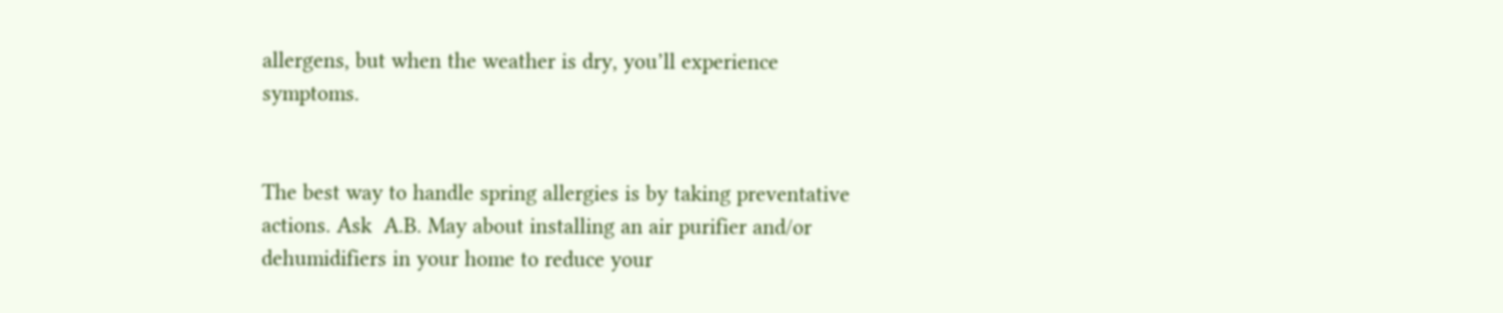allergens, but when the weather is dry, you’ll experience symptoms.


The best way to handle spring allergies is by taking preventative actions. Ask  A.B. May about installing an air purifier and/or dehumidifiers in your home to reduce your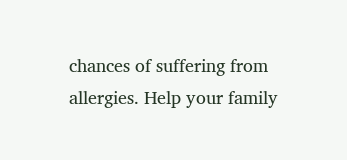chances of suffering from allergies. Help your family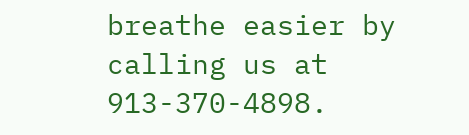breathe easier by calling us at 913-370-4898.